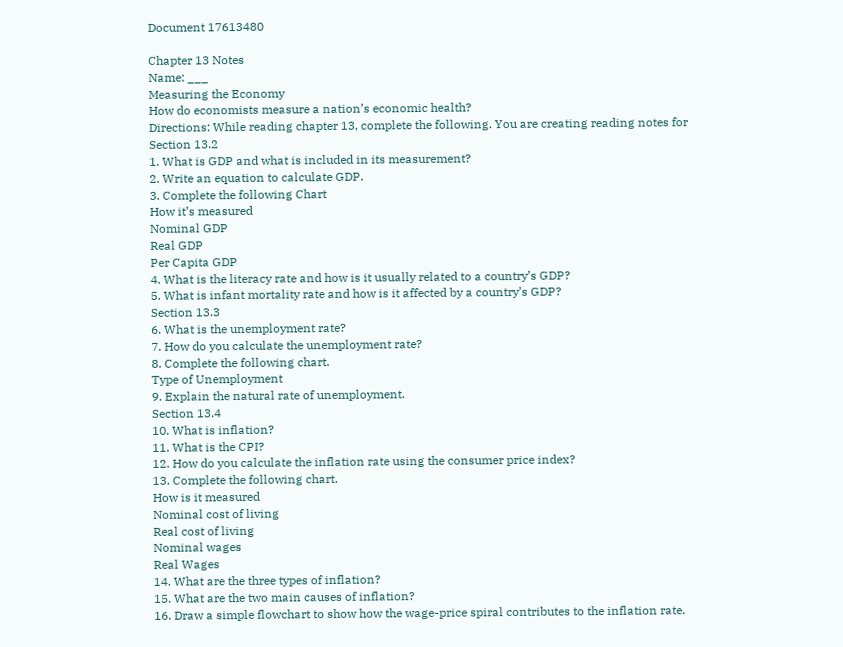Document 17613480

Chapter 13 Notes
Name: ___
Measuring the Economy
How do economists measure a nation’s economic health?
Directions: While reading chapter 13, complete the following. You are creating reading notes for
Section 13.2
1. What is GDP and what is included in its measurement?
2. Write an equation to calculate GDP.
3. Complete the following Chart
How it’s measured
Nominal GDP
Real GDP
Per Capita GDP
4. What is the literacy rate and how is it usually related to a country’s GDP?
5. What is infant mortality rate and how is it affected by a country’s GDP?
Section 13.3
6. What is the unemployment rate?
7. How do you calculate the unemployment rate?
8. Complete the following chart.
Type of Unemployment
9. Explain the natural rate of unemployment.
Section 13.4
10. What is inflation?
11. What is the CPI?
12. How do you calculate the inflation rate using the consumer price index?
13. Complete the following chart.
How is it measured
Nominal cost of living
Real cost of living
Nominal wages
Real Wages
14. What are the three types of inflation?
15. What are the two main causes of inflation?
16. Draw a simple flowchart to show how the wage-price spiral contributes to the inflation rate.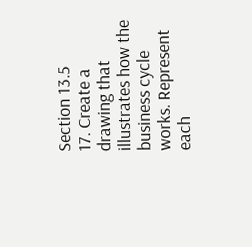Section 13.5
17. Create a drawing that illustrates how the business cycle works. Represent each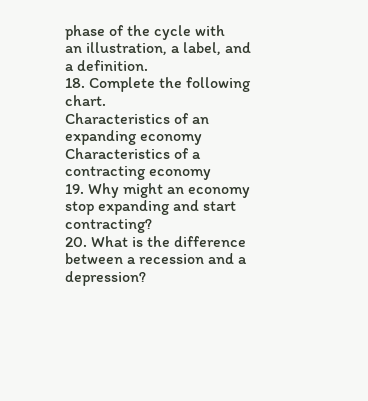phase of the cycle with
an illustration, a label, and a definition.
18. Complete the following chart.
Characteristics of an expanding economy
Characteristics of a contracting economy
19. Why might an economy stop expanding and start contracting?
20. What is the difference between a recession and a depression?